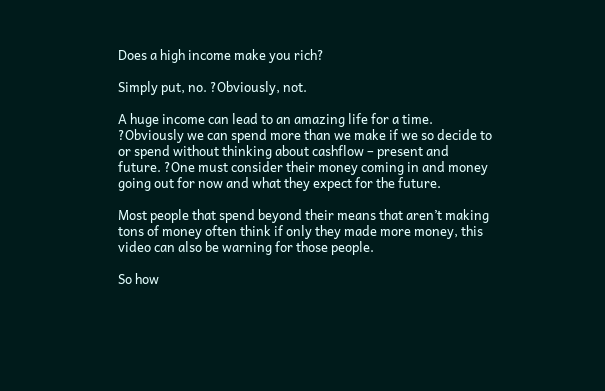Does a high income make you rich?

Simply put, no. ?Obviously, not.

A huge income can lead to an amazing life for a time. ?Obviously we can spend more than we make if we so decide to or spend without thinking about cashflow – present and future. ?One must consider their money coming in and money going out for now and what they expect for the future.

Most people that spend beyond their means that aren’t making tons of money often think if only they made more money, this video can also be warning for those people.

So how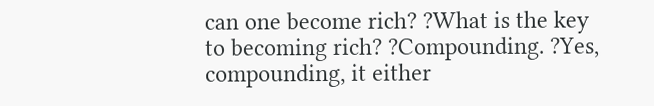can one become rich? ?What is the key to becoming rich? ?Compounding. ?Yes, compounding, it either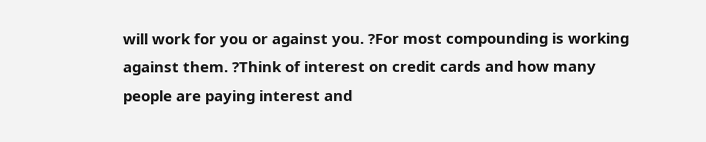will work for you or against you. ?For most compounding is working against them. ?Think of interest on credit cards and how many people are paying interest and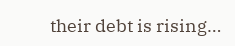their debt is rising…